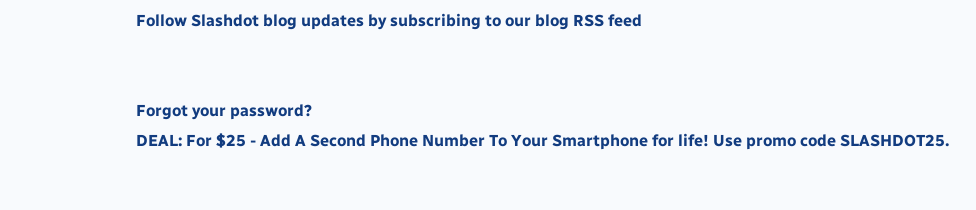Follow Slashdot blog updates by subscribing to our blog RSS feed


Forgot your password?
DEAL: For $25 - Add A Second Phone Number To Your Smartphone for life! Use promo code SLASHDOT25.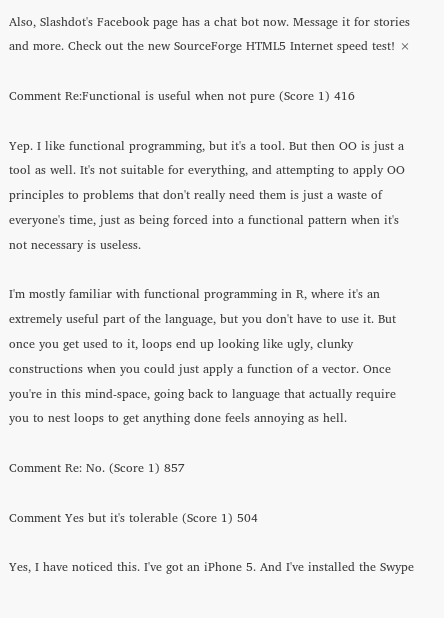Also, Slashdot's Facebook page has a chat bot now. Message it for stories and more. Check out the new SourceForge HTML5 Internet speed test! ×

Comment Re:Functional is useful when not pure (Score 1) 416

Yep. I like functional programming, but it's a tool. But then OO is just a tool as well. It's not suitable for everything, and attempting to apply OO principles to problems that don't really need them is just a waste of everyone's time, just as being forced into a functional pattern when it's not necessary is useless.

I'm mostly familiar with functional programming in R, where it's an extremely useful part of the language, but you don't have to use it. But once you get used to it, loops end up looking like ugly, clunky constructions when you could just apply a function of a vector. Once you're in this mind-space, going back to language that actually require you to nest loops to get anything done feels annoying as hell.

Comment Re: No. (Score 1) 857

Comment Yes but it's tolerable (Score 1) 504

Yes, I have noticed this. I've got an iPhone 5. And I've installed the Swype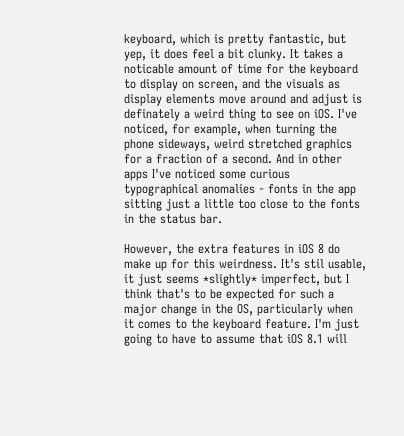keyboard, which is pretty fantastic, but yep, it does feel a bit clunky. It takes a noticable amount of time for the keyboard to display on screen, and the visuals as display elements move around and adjust is definately a weird thing to see on iOS. I've noticed, for example, when turning the phone sideways, weird stretched graphics for a fraction of a second. And in other apps I've noticed some curious typographical anomalies - fonts in the app sitting just a little too close to the fonts in the status bar.

However, the extra features in iOS 8 do make up for this weirdness. It's stil usable, it just seems *slightly* imperfect, but I think that's to be expected for such a major change in the OS, particularly when it comes to the keyboard feature. I'm just going to have to assume that iOS 8.1 will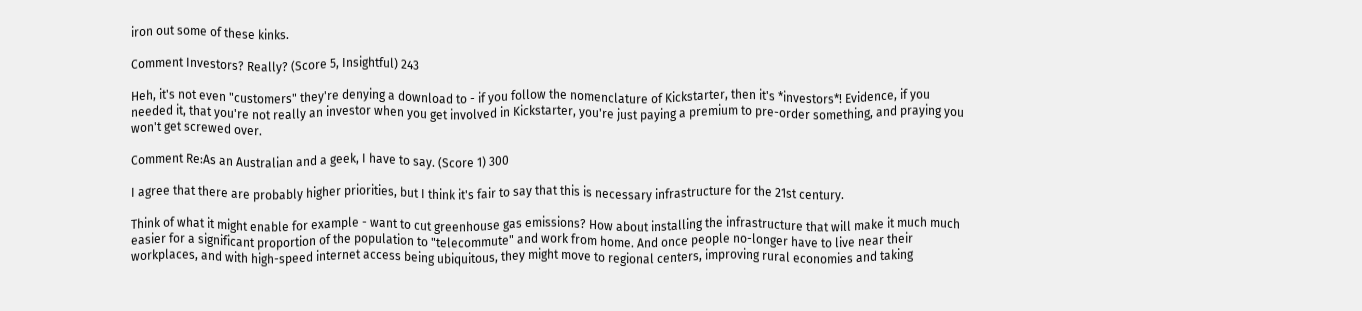iron out some of these kinks.

Comment Investors? Really? (Score 5, Insightful) 243

Heh, it's not even "customers" they're denying a download to - if you follow the nomenclature of Kickstarter, then it's *investors*! Evidence, if you needed it, that you're not really an investor when you get involved in Kickstarter, you're just paying a premium to pre-order something, and praying you won't get screwed over.

Comment Re:As an Australian and a geek, I have to say. (Score 1) 300

I agree that there are probably higher priorities, but I think it's fair to say that this is necessary infrastructure for the 21st century.

Think of what it might enable for example - want to cut greenhouse gas emissions? How about installing the infrastructure that will make it much much easier for a significant proportion of the population to "telecommute" and work from home. And once people no-longer have to live near their workplaces, and with high-speed internet access being ubiquitous, they might move to regional centers, improving rural economies and taking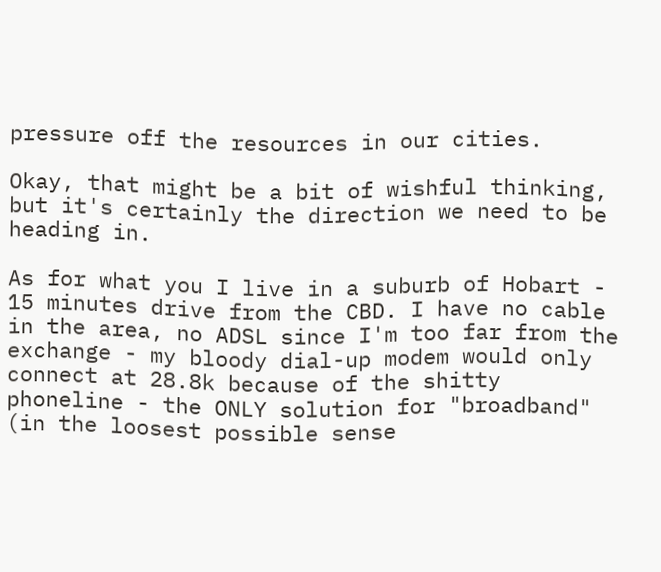pressure off the resources in our cities.

Okay, that might be a bit of wishful thinking, but it's certainly the direction we need to be heading in.

As for what you I live in a suburb of Hobart - 15 minutes drive from the CBD. I have no cable in the area, no ADSL since I'm too far from the exchange - my bloody dial-up modem would only connect at 28.8k because of the shitty phoneline - the ONLY solution for "broadband" (in the loosest possible sense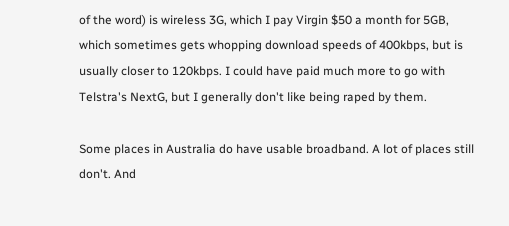of the word) is wireless 3G, which I pay Virgin $50 a month for 5GB, which sometimes gets whopping download speeds of 400kbps, but is usually closer to 120kbps. I could have paid much more to go with Telstra's NextG, but I generally don't like being raped by them.

Some places in Australia do have usable broadband. A lot of places still don't. And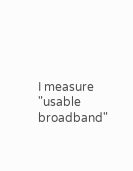I measure "usable broadband"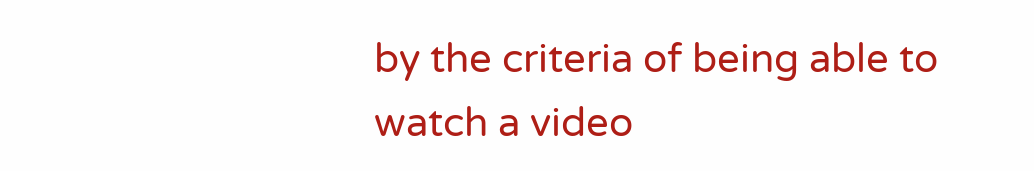by the criteria of being able to watch a video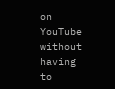on YouTube without having to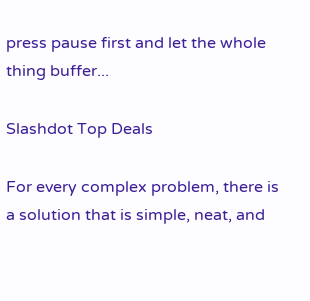press pause first and let the whole thing buffer...

Slashdot Top Deals

For every complex problem, there is a solution that is simple, neat, and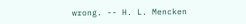wrong. -- H. L. Mencken